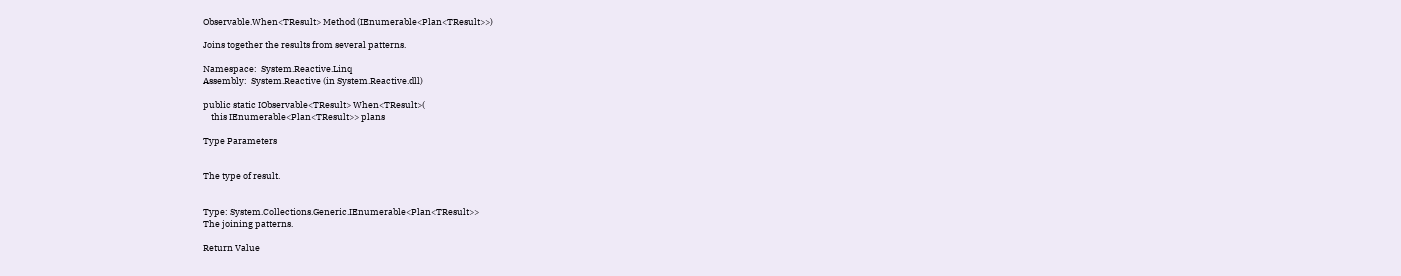Observable.When<TResult> Method (IEnumerable<Plan<TResult>>)

Joins together the results from several patterns.

Namespace:  System.Reactive.Linq
Assembly:  System.Reactive (in System.Reactive.dll)

public static IObservable<TResult> When<TResult>(
    this IEnumerable<Plan<TResult>> plans

Type Parameters


The type of result.


Type: System.Collections.Generic.IEnumerable<Plan<TResult>>
The joining patterns.

Return Value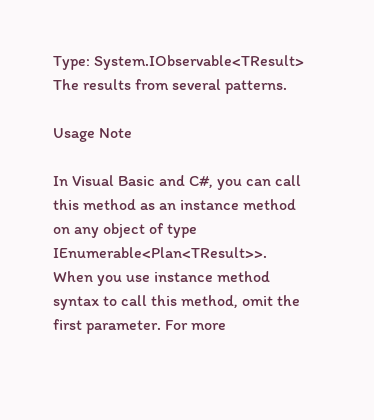Type: System.IObservable<TResult>
The results from several patterns.

Usage Note

In Visual Basic and C#, you can call this method as an instance method on any object of type IEnumerable<Plan<TResult>>. When you use instance method syntax to call this method, omit the first parameter. For more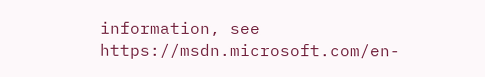information, see https://msdn.microsoft.com/en-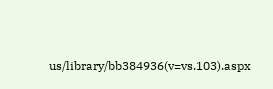us/library/bb384936(v=vs.103).aspx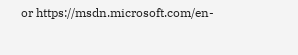or https://msdn.microsoft.com/en-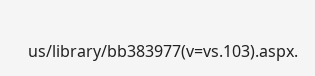us/library/bb383977(v=vs.103).aspx.